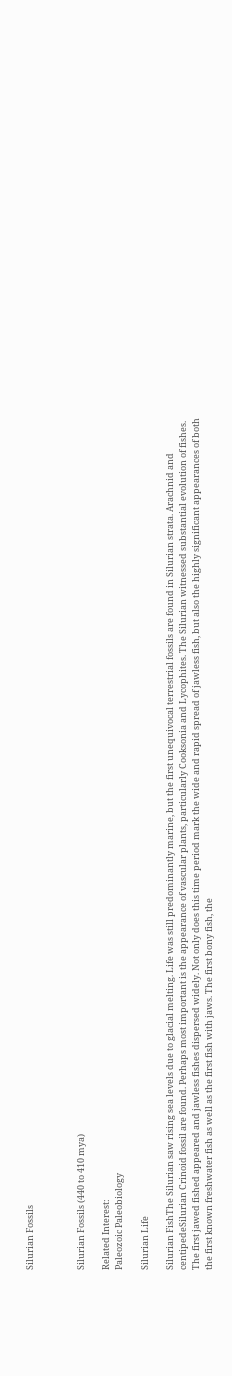Silurian Fossils



Silurian Fossils (440 to 410 mya)

Related Interest:
Paleozoic Paleobiology

Silurian Life

Silurian FishThe Silurian saw rising sea levels due to glacial melting. Life was still predominantly marine, but the first unequivocal terrestrial fossils are found in Silurian strata. Arachnid and centipedeSilurian Crinoid fossil are found. Perhaps most important is the appearance of vascular plants, particularly Cooksonia and Lycophites. The Silurian witnessed substantial evolution of fishes. The first jawed fished appeared and jawless fishes dispersed widely. Not only does this time period mark the wide and rapid spread of jawless fish, but also the highly significant appearances of both the first known freshwater fish as well as the first fish with jaws. The first bony fish, the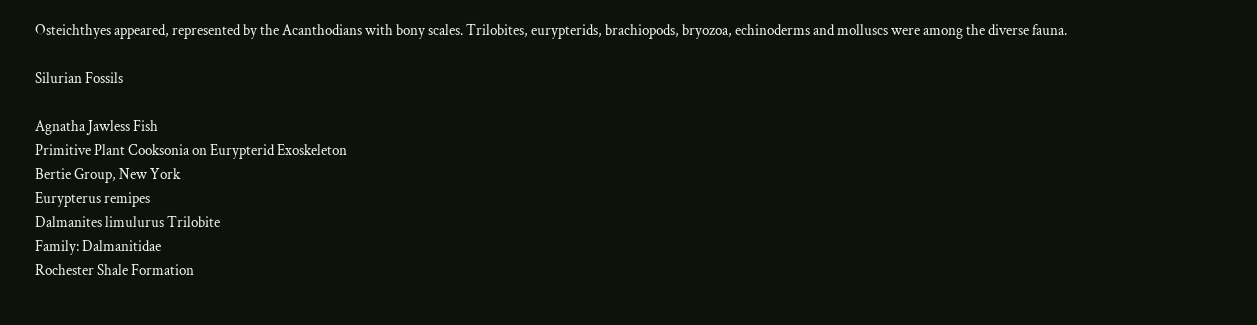Osteichthyes appeared, represented by the Acanthodians with bony scales. Trilobites, eurypterids, brachiopods, bryozoa, echinoderms and molluscs were among the diverse fauna.

Silurian Fossils

Agnatha Jawless Fish
Primitive Plant Cooksonia on Eurypterid Exoskeleton
Bertie Group, New York
Eurypterus remipes
Dalmanites limulurus Trilobite
Family: Dalmanitidae
Rochester Shale Formation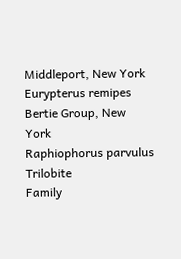Middleport, New York
Eurypterus remipes
Bertie Group, New York
Raphiophorus parvulus Trilobite
Family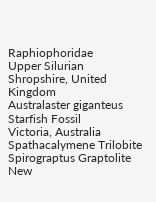Raphiophoridae
Upper Silurian
Shropshire, United Kingdom
Australaster giganteus Starfish Fossil
Victoria, Australia
Spathacalymene Trilobite
Spirograptus Graptolite
New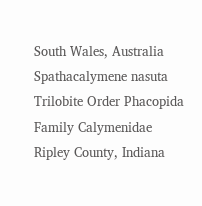South Wales, Australia
Spathacalymene nasuta
Trilobite Order Phacopida
Family Calymenidae
Ripley County, Indiana